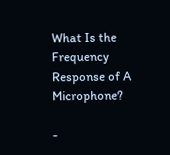What Is the Frequency Response of A Microphone?

-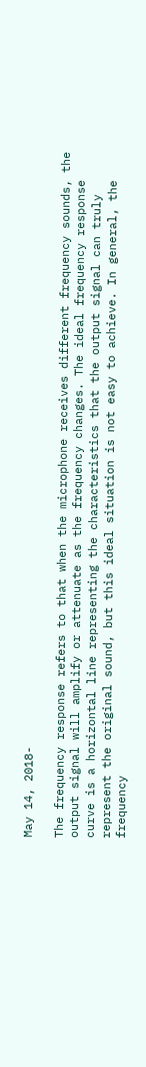May 14, 2018-

The frequency response refers to that when the microphone receives different frequency sounds, the output signal will amplify or attenuate as the frequency changes. The ideal frequency response curve is a horizontal line representing the characteristics that the output signal can truly represent the original sound, but this ideal situation is not easy to achieve. In general, the frequency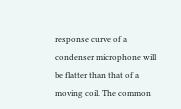response curve of a condenser microphone will be flatter than that of a moving coil. The common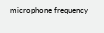microphone frequency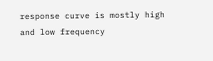response curve is mostly high and low frequency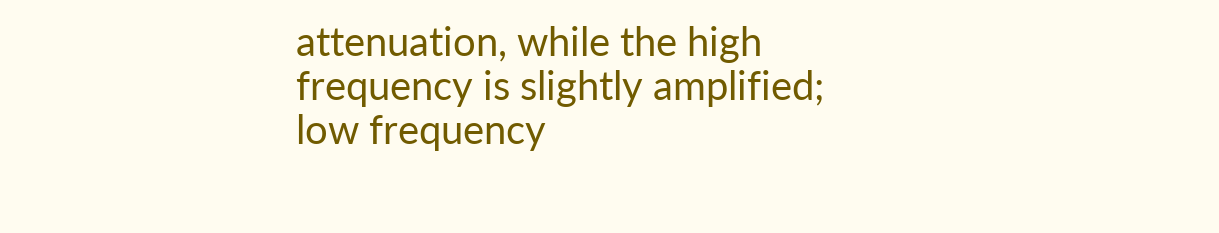attenuation, while the high frequency is slightly amplified; low frequency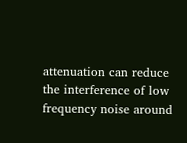attenuation can reduce the interference of low frequency noise around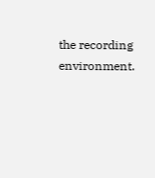the recording environment.